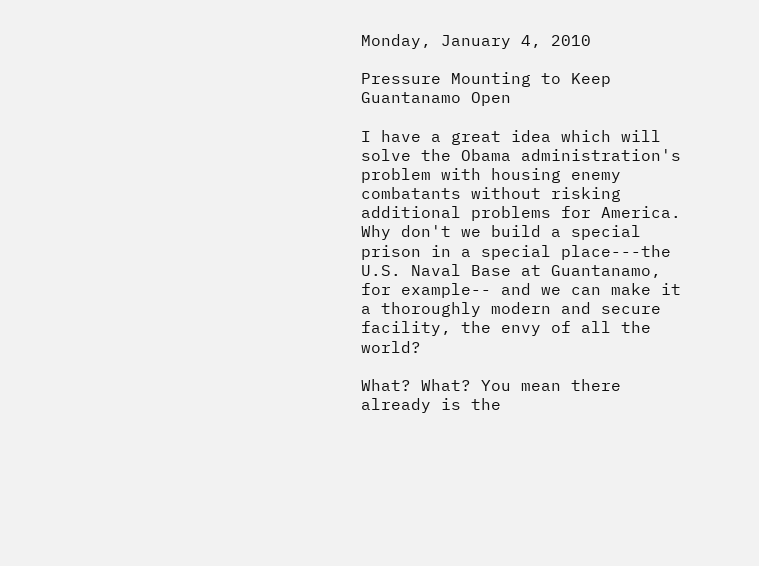Monday, January 4, 2010

Pressure Mounting to Keep Guantanamo Open

I have a great idea which will solve the Obama administration's problem with housing enemy combatants without risking additional problems for America. Why don't we build a special prison in a special place---the U.S. Naval Base at Guantanamo, for example-- and we can make it a thoroughly modern and secure facility, the envy of all the world?

What? What? You mean there already is the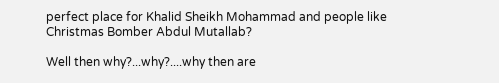perfect place for Khalid Sheikh Mohammad and people like Christmas Bomber Abdul Mutallab?

Well then why?...why?....why then are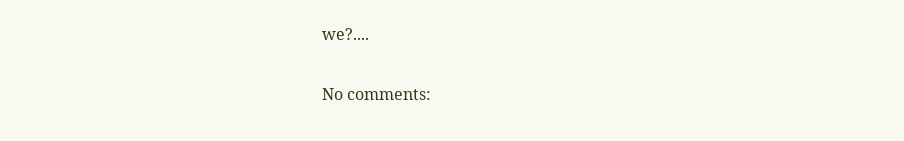we?....

No comments: